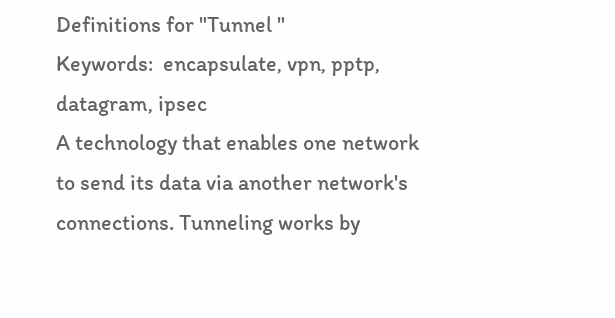Definitions for "Tunnel "
Keywords:  encapsulate, vpn, pptp, datagram, ipsec
A technology that enables one network to send its data via another network's connections. Tunneling works by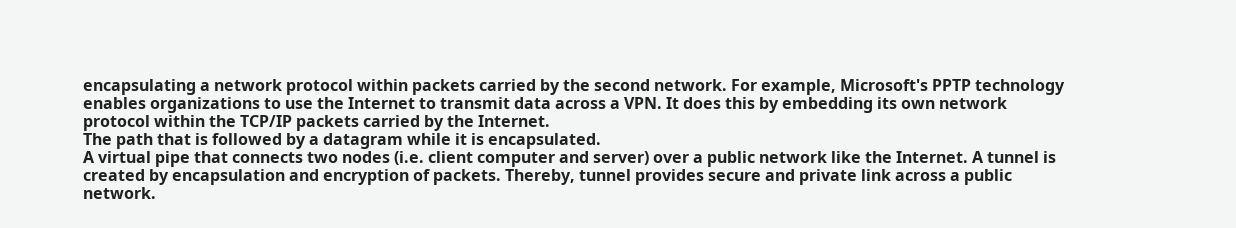encapsulating a network protocol within packets carried by the second network. For example, Microsoft's PPTP technology enables organizations to use the Internet to transmit data across a VPN. It does this by embedding its own network protocol within the TCP/IP packets carried by the Internet.
The path that is followed by a datagram while it is encapsulated.
A virtual pipe that connects two nodes (i.e. client computer and server) over a public network like the Internet. A tunnel is created by encapsulation and encryption of packets. Thereby, tunnel provides secure and private link across a public network.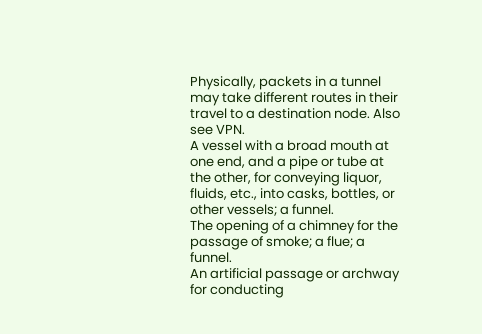Physically, packets in a tunnel may take different routes in their travel to a destination node. Also see VPN.
A vessel with a broad mouth at one end, and a pipe or tube at the other, for conveying liquor, fluids, etc., into casks, bottles, or other vessels; a funnel.
The opening of a chimney for the passage of smoke; a flue; a funnel.
An artificial passage or archway for conducting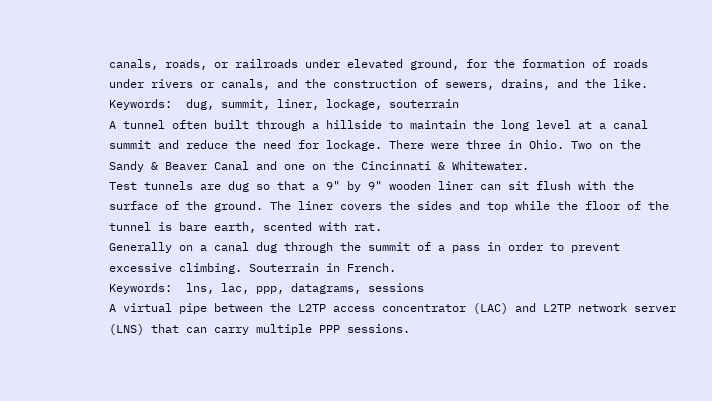canals, roads, or railroads under elevated ground, for the formation of roads under rivers or canals, and the construction of sewers, drains, and the like.
Keywords:  dug, summit, liner, lockage, souterrain
A tunnel often built through a hillside to maintain the long level at a canal summit and reduce the need for lockage. There were three in Ohio. Two on the Sandy & Beaver Canal and one on the Cincinnati & Whitewater.
Test tunnels are dug so that a 9" by 9" wooden liner can sit flush with the surface of the ground. The liner covers the sides and top while the floor of the tunnel is bare earth, scented with rat.
Generally on a canal dug through the summit of a pass in order to prevent excessive climbing. Souterrain in French.
Keywords:  lns, lac, ppp, datagrams, sessions
A virtual pipe between the L2TP access concentrator (LAC) and L2TP network server (LNS) that can carry multiple PPP sessions.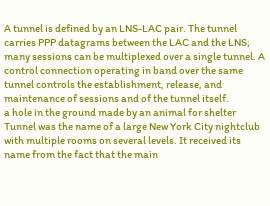A tunnel is defined by an LNS-LAC pair. The tunnel carries PPP datagrams between the LAC and the LNS; many sessions can be multiplexed over a single tunnel. A control connection operating in band over the same tunnel controls the establishment, release, and maintenance of sessions and of the tunnel itself.
a hole in the ground made by an animal for shelter
Tunnel was the name of a large New York City nightclub with multiple rooms on several levels. It received its name from the fact that the main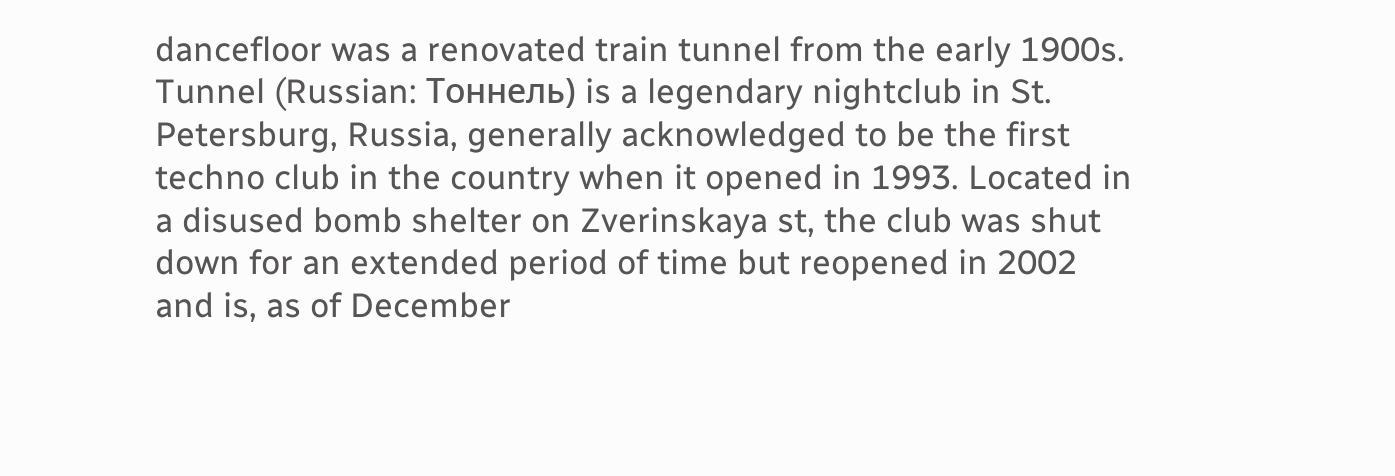dancefloor was a renovated train tunnel from the early 1900s.
Tunnel (Russian: Тоннель) is a legendary nightclub in St. Petersburg, Russia, generally acknowledged to be the first techno club in the country when it opened in 1993. Located in a disused bomb shelter on Zverinskaya st, the club was shut down for an extended period of time but reopened in 2002 and is, as of December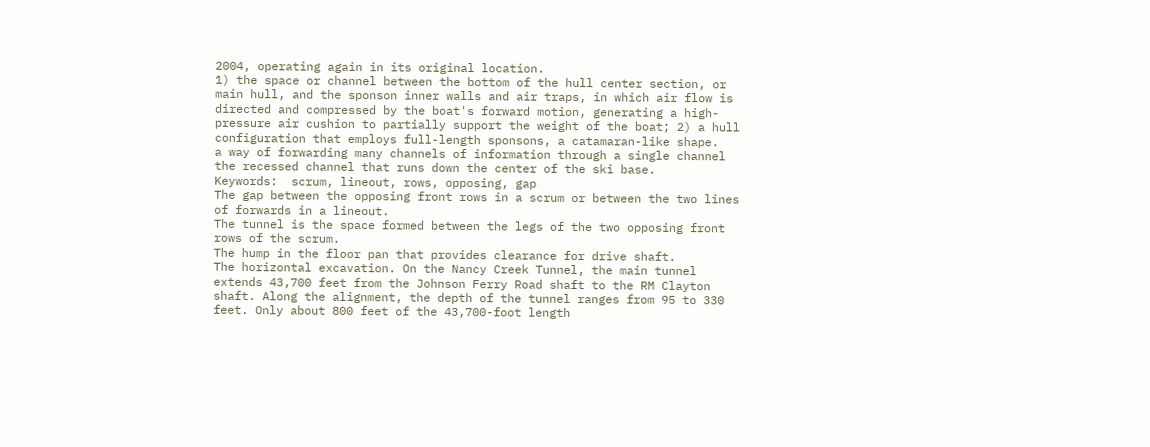2004, operating again in its original location.
1) the space or channel between the bottom of the hull center section, or main hull, and the sponson inner walls and air traps, in which air flow is directed and compressed by the boat's forward motion, generating a high- pressure air cushion to partially support the weight of the boat; 2) a hull configuration that employs full-length sponsons, a catamaran-like shape.
a way of forwarding many channels of information through a single channel
the recessed channel that runs down the center of the ski base.
Keywords:  scrum, lineout, rows, opposing, gap
The gap between the opposing front rows in a scrum or between the two lines of forwards in a lineout.
The tunnel is the space formed between the legs of the two opposing front rows of the scrum.
The hump in the floor pan that provides clearance for drive shaft.
The horizontal excavation. On the Nancy Creek Tunnel, the main tunnel extends 43,700 feet from the Johnson Ferry Road shaft to the RM Clayton shaft. Along the alignment, the depth of the tunnel ranges from 95 to 330 feet. Only about 800 feet of the 43,700-foot length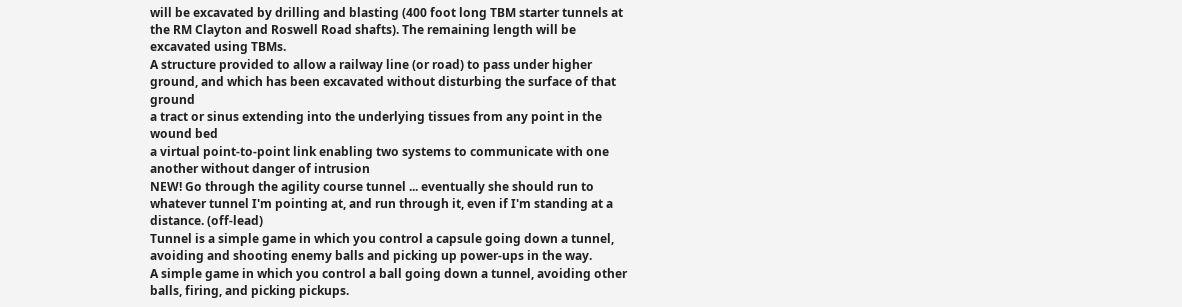will be excavated by drilling and blasting (400 foot long TBM starter tunnels at the RM Clayton and Roswell Road shafts). The remaining length will be excavated using TBMs.
A structure provided to allow a railway line (or road) to pass under higher ground, and which has been excavated without disturbing the surface of that ground
a tract or sinus extending into the underlying tissues from any point in the wound bed
a virtual point-to-point link enabling two systems to communicate with one another without danger of intrusion
NEW! Go through the agility course tunnel ... eventually she should run to whatever tunnel I'm pointing at, and run through it, even if I'm standing at a distance. (off-lead)
Tunnel is a simple game in which you control a capsule going down a tunnel, avoiding and shooting enemy balls and picking up power-ups in the way.
A simple game in which you control a ball going down a tunnel, avoiding other balls, firing, and picking pickups.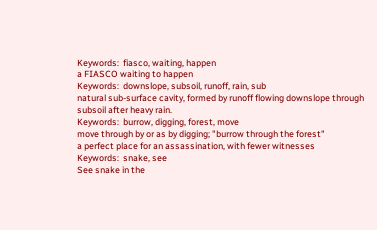Keywords:  fiasco, waiting, happen
a FIASCO waiting to happen
Keywords:  downslope, subsoil, runoff, rain, sub
natural sub-surface cavity, formed by runoff flowing downslope through subsoil after heavy rain.
Keywords:  burrow, digging, forest, move
move through by or as by digging; "burrow through the forest"
a perfect place for an assassination, with fewer witnesses
Keywords:  snake, see
See snake in the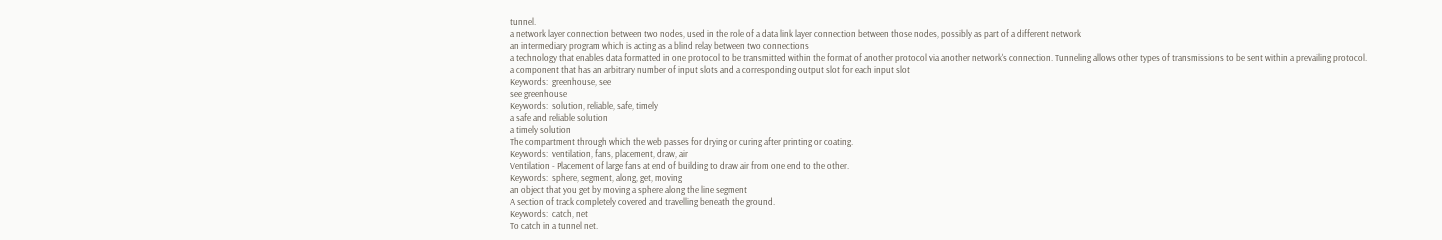tunnel.
a network layer connection between two nodes, used in the role of a data link layer connection between those nodes, possibly as part of a different network
an intermediary program which is acting as a blind relay between two connections
a technology that enables data formatted in one protocol to be transmitted within the format of another protocol via another network's connection. Tunneling allows other types of transmissions to be sent within a prevailing protocol.
a component that has an arbitrary number of input slots and a corresponding output slot for each input slot
Keywords:  greenhouse, see
see greenhouse
Keywords:  solution, reliable, safe, timely
a safe and reliable solution
a timely solution
The compartment through which the web passes for drying or curing after printing or coating.
Keywords:  ventilation, fans, placement, draw, air
Ventilation - Placement of large fans at end of building to draw air from one end to the other.
Keywords:  sphere, segment, along, get, moving
an object that you get by moving a sphere along the line segment
A section of track completely covered and travelling beneath the ground.
Keywords:  catch, net
To catch in a tunnel net.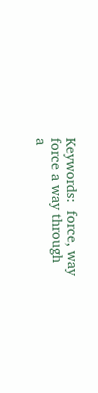Keywords:  force, way
force a way through
a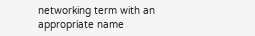networking term with an appropriate name